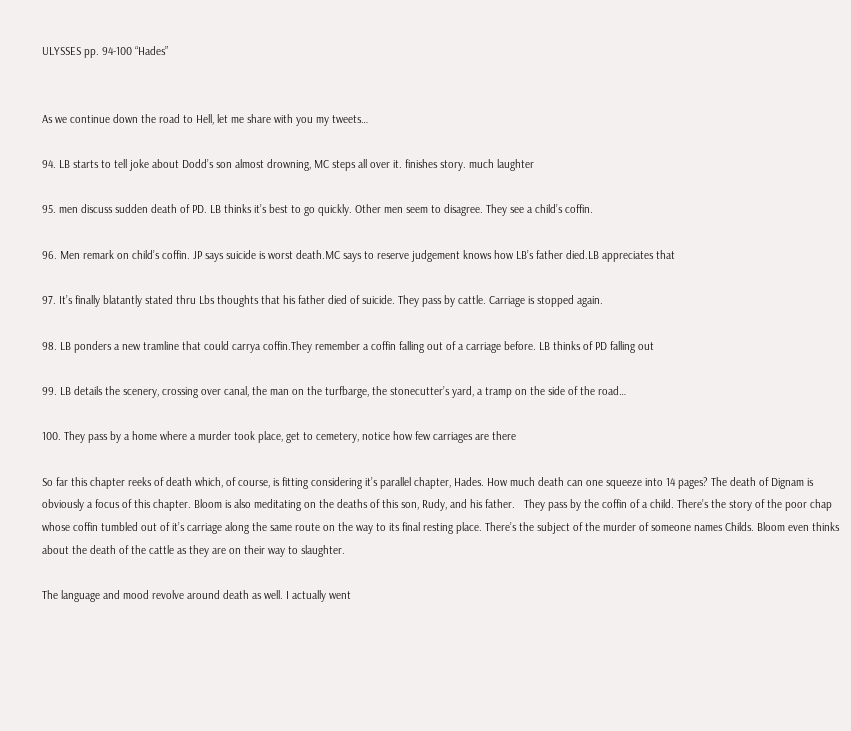ULYSSES pp. 94-100 “Hades”


As we continue down the road to Hell, let me share with you my tweets…

94. LB starts to tell joke about Dodd’s son almost drowning, MC steps all over it. finishes story. much laughter

95. men discuss sudden death of PD. LB thinks it’s best to go quickly. Other men seem to disagree. They see a child’s coffin.

96. Men remark on child’s coffin. JP says suicide is worst death.MC says to reserve judgement knows how LB’s father died.LB appreciates that

97. It’s finally blatantly stated thru Lbs thoughts that his father died of suicide. They pass by cattle. Carriage is stopped again.

98. LB ponders a new tramline that could carrya coffin.They remember a coffin falling out of a carriage before. LB thinks of PD falling out

99. LB details the scenery, crossing over canal, the man on the turfbarge, the stonecutter’s yard, a tramp on the side of the road…

100. They pass by a home where a murder took place, get to cemetery, notice how few carriages are there

So far this chapter reeks of death which, of course, is fitting considering it’s parallel chapter, Hades. How much death can one squeeze into 14 pages? The death of Dignam is obviously a focus of this chapter. Bloom is also meditating on the deaths of this son, Rudy, and his father.   They pass by the coffin of a child. There’s the story of the poor chap whose coffin tumbled out of it’s carriage along the same route on the way to its final resting place. There’s the subject of the murder of someone names Childs. Bloom even thinks about the death of the cattle as they are on their way to slaughter.

The language and mood revolve around death as well. I actually went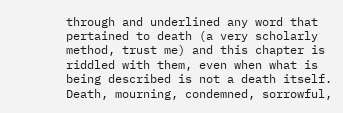through and underlined any word that pertained to death (a very scholarly method, trust me) and this chapter is riddled with them, even when what is being described is not a death itself.  Death, mourning, condemned, sorrowful,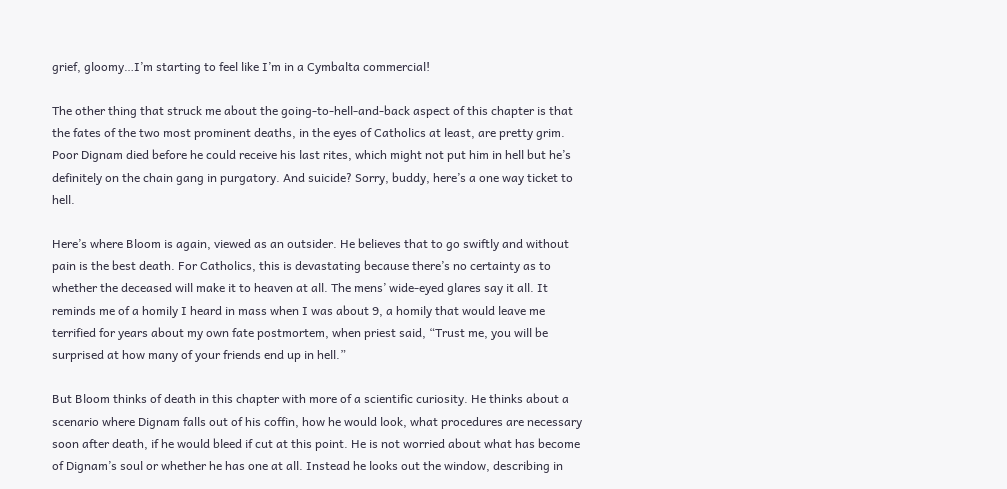grief, gloomy…I’m starting to feel like I’m in a Cymbalta commercial!

The other thing that struck me about the going-to-hell-and-back aspect of this chapter is that the fates of the two most prominent deaths, in the eyes of Catholics at least, are pretty grim. Poor Dignam died before he could receive his last rites, which might not put him in hell but he’s definitely on the chain gang in purgatory. And suicide? Sorry, buddy, here’s a one way ticket to hell.

Here’s where Bloom is again, viewed as an outsider. He believes that to go swiftly and without pain is the best death. For Catholics, this is devastating because there’s no certainty as to whether the deceased will make it to heaven at all. The mens’ wide-eyed glares say it all. It reminds me of a homily I heard in mass when I was about 9, a homily that would leave me terrified for years about my own fate postmortem, when priest said, “Trust me, you will be surprised at how many of your friends end up in hell.”

But Bloom thinks of death in this chapter with more of a scientific curiosity. He thinks about a scenario where Dignam falls out of his coffin, how he would look, what procedures are necessary soon after death, if he would bleed if cut at this point. He is not worried about what has become of Dignam’s soul or whether he has one at all. Instead he looks out the window, describing in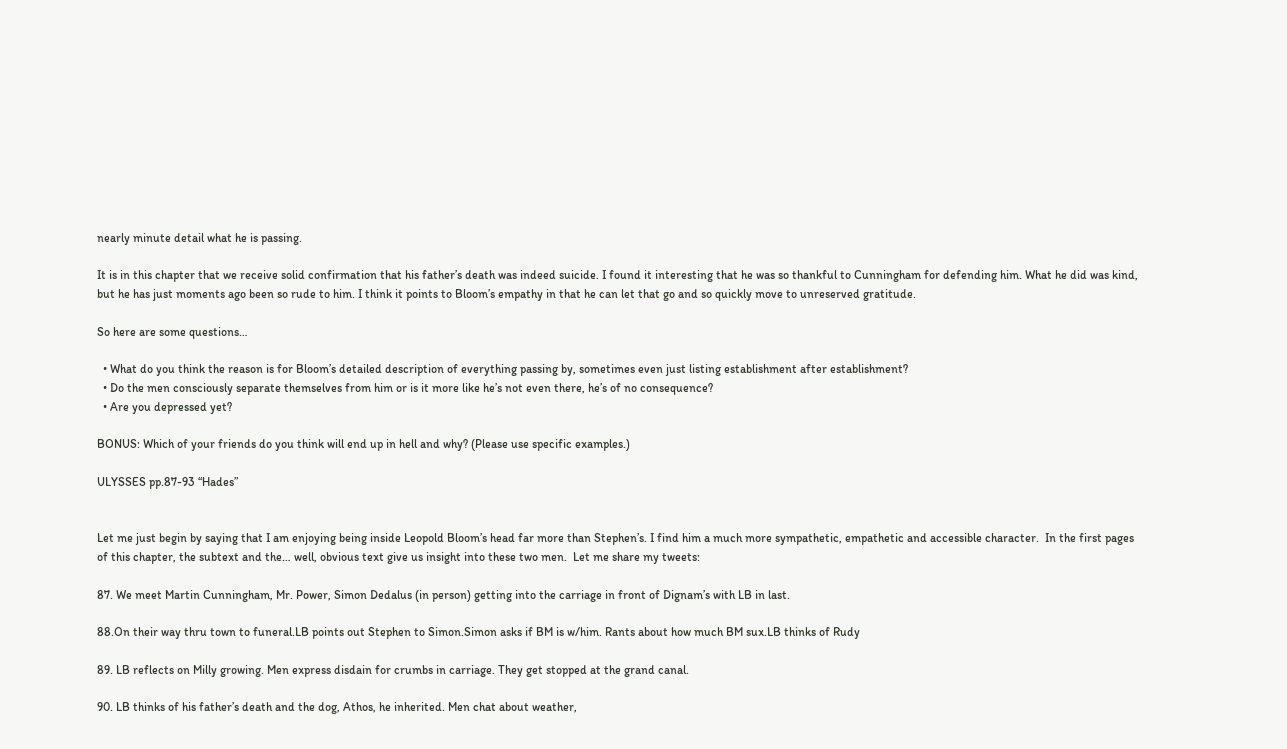nearly minute detail what he is passing.

It is in this chapter that we receive solid confirmation that his father’s death was indeed suicide. I found it interesting that he was so thankful to Cunningham for defending him. What he did was kind, but he has just moments ago been so rude to him. I think it points to Bloom’s empathy in that he can let that go and so quickly move to unreserved gratitude.

So here are some questions…

  • What do you think the reason is for Bloom’s detailed description of everything passing by, sometimes even just listing establishment after establishment?
  • Do the men consciously separate themselves from him or is it more like he’s not even there, he’s of no consequence?
  • Are you depressed yet?

BONUS: Which of your friends do you think will end up in hell and why? (Please use specific examples.)

ULYSSES pp.87-93 “Hades”


Let me just begin by saying that I am enjoying being inside Leopold Bloom’s head far more than Stephen’s. I find him a much more sympathetic, empathetic and accessible character.  In the first pages of this chapter, the subtext and the… well, obvious text give us insight into these two men.  Let me share my tweets:

87. We meet Martin Cunningham, Mr. Power, Simon Dedalus (in person) getting into the carriage in front of Dignam’s with LB in last.

88.On their way thru town to funeral.LB points out Stephen to Simon.Simon asks if BM is w/him. Rants about how much BM sux.LB thinks of Rudy

89. LB reflects on Milly growing. Men express disdain for crumbs in carriage. They get stopped at the grand canal.

90. LB thinks of his father’s death and the dog, Athos, he inherited. Men chat about weather,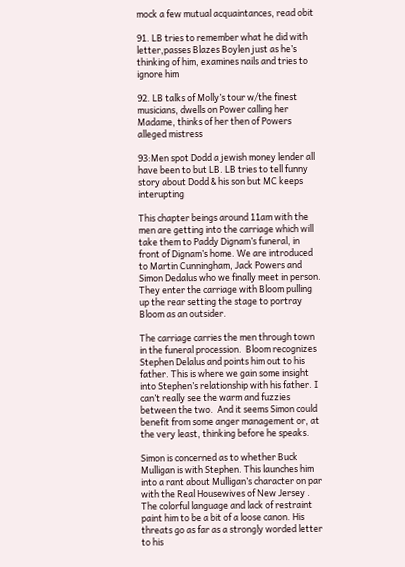mock a few mutual acquaintances, read obit

91. LB tries to remember what he did with letter,passes Blazes Boylen just as he’s thinking of him, examines nails and tries to ignore him

92. LB talks of Molly’s tour w/the finest musicians, dwells on Power calling her Madame, thinks of her then of Powers alleged mistress

93:Men spot Dodd a jewish money lender all have been to but LB. LB tries to tell funny story about Dodd & his son but MC keeps interupting

This chapter beings around 11am with the men are getting into the carriage which will take them to Paddy Dignam’s funeral, in front of Dignam’s home. We are introduced to Martin Cunningham, Jack Powers and Simon Dedalus who we finally meet in person. They enter the carriage with Bloom pulling up the rear setting the stage to portray Bloom as an outsider.

The carriage carries the men through town in the funeral procession.  Bloom recognizes Stephen Delalus and points him out to his father. This is where we gain some insight into Stephen’s relationship with his father. I can’t really see the warm and fuzzies between the two.  And it seems Simon could benefit from some anger management or, at the very least, thinking before he speaks.

Simon is concerned as to whether Buck Mulligan is with Stephen. This launches him into a rant about Mulligan’s character on par with the Real Housewives of New Jersey . The colorful language and lack of restraint paint him to be a bit of a loose canon. His threats go as far as a strongly worded letter to his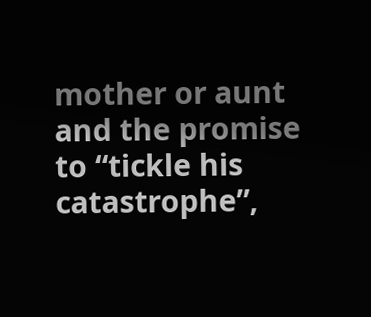mother or aunt and the promise to “tickle his catastrophe”,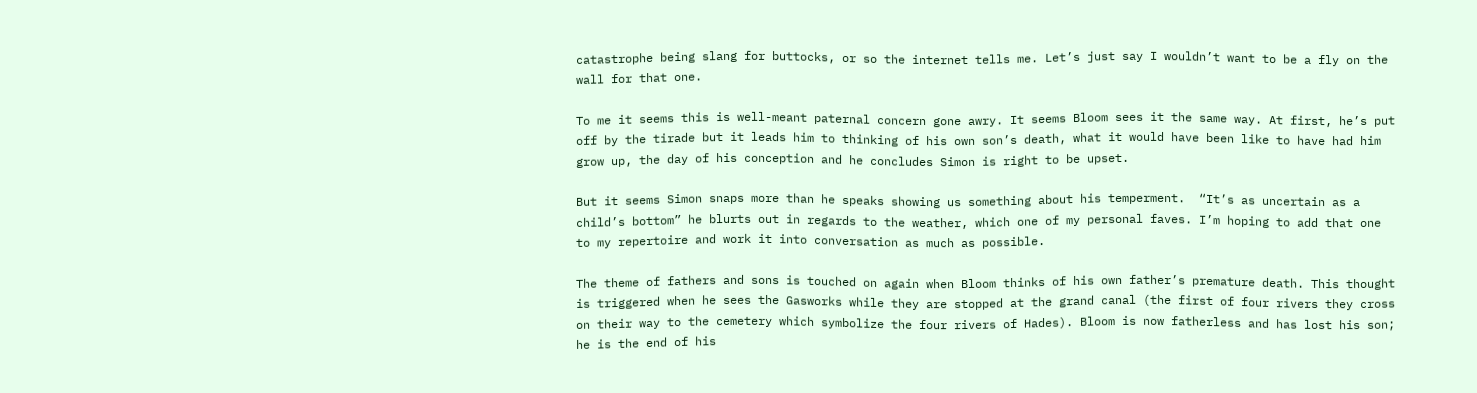catastrophe being slang for buttocks, or so the internet tells me. Let’s just say I wouldn’t want to be a fly on the wall for that one.

To me it seems this is well-meant paternal concern gone awry. It seems Bloom sees it the same way. At first, he’s put off by the tirade but it leads him to thinking of his own son’s death, what it would have been like to have had him grow up, the day of his conception and he concludes Simon is right to be upset.

But it seems Simon snaps more than he speaks showing us something about his temperment.  “It’s as uncertain as a child’s bottom” he blurts out in regards to the weather, which one of my personal faves. I’m hoping to add that one to my repertoire and work it into conversation as much as possible.

The theme of fathers and sons is touched on again when Bloom thinks of his own father’s premature death. This thought is triggered when he sees the Gasworks while they are stopped at the grand canal (the first of four rivers they cross on their way to the cemetery which symbolize the four rivers of Hades). Bloom is now fatherless and has lost his son; he is the end of his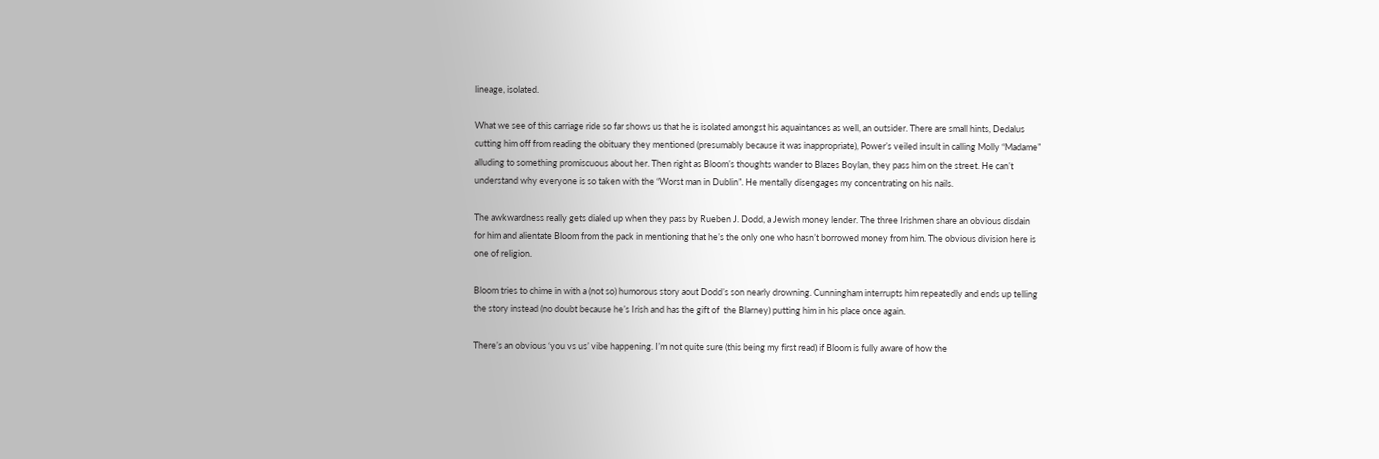lineage, isolated.

What we see of this carriage ride so far shows us that he is isolated amongst his aquaintances as well, an outsider. There are small hints, Dedalus cutting him off from reading the obituary they mentioned (presumably because it was inappropriate), Power’s veiled insult in calling Molly “Madame” alluding to something promiscuous about her. Then right as Bloom’s thoughts wander to Blazes Boylan, they pass him on the street. He can’t understand why everyone is so taken with the “Worst man in Dublin”. He mentally disengages my concentrating on his nails.

The awkwardness really gets dialed up when they pass by Rueben J. Dodd, a Jewish money lender. The three Irishmen share an obvious disdain for him and alientate Bloom from the pack in mentioning that he’s the only one who hasn’t borrowed money from him. The obvious division here is one of religion.

Bloom tries to chime in with a (not so) humorous story aout Dodd’s son nearly drowning. Cunningham interrupts him repeatedly and ends up telling the story instead (no doubt because he’s Irish and has the gift of  the Blarney) putting him in his place once again.

There’s an obvious ‘you vs us’ vibe happening. I’m not quite sure (this being my first read) if Bloom is fully aware of how the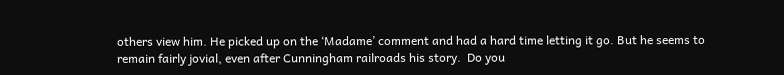others view him. He picked up on the ‘Madame’ comment and had a hard time letting it go. But he seems to remain fairly jovial, even after Cunningham railroads his story.  Do you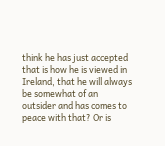think he has just accepted that is how he is viewed in Ireland, that he will always be somewhat of an outsider and has comes to peace with that? Or is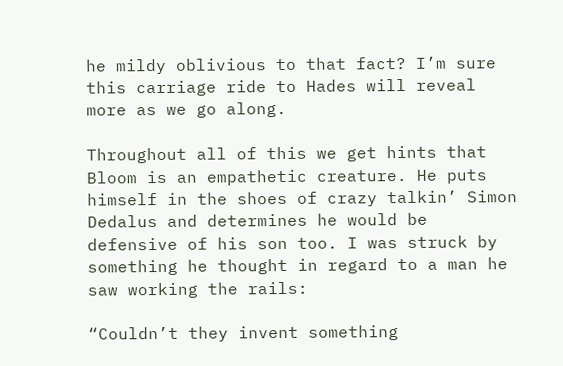he mildy oblivious to that fact? I’m sure this carriage ride to Hades will reveal more as we go along.

Throughout all of this we get hints that Bloom is an empathetic creature. He puts himself in the shoes of crazy talkin’ Simon Dedalus and determines he would be defensive of his son too. I was struck by something he thought in regard to a man he saw working the rails:

“Couldn’t they invent something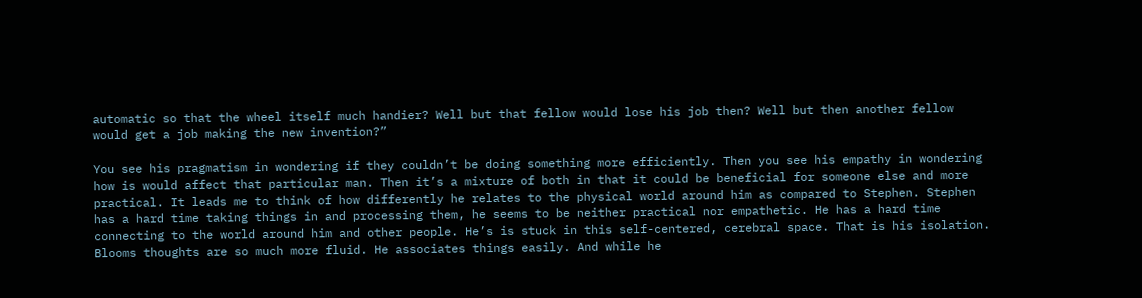automatic so that the wheel itself much handier? Well but that fellow would lose his job then? Well but then another fellow would get a job making the new invention?”

You see his pragmatism in wondering if they couldn’t be doing something more efficiently. Then you see his empathy in wondering how is would affect that particular man. Then it’s a mixture of both in that it could be beneficial for someone else and more practical. It leads me to think of how differently he relates to the physical world around him as compared to Stephen. Stephen has a hard time taking things in and processing them, he seems to be neither practical nor empathetic. He has a hard time connecting to the world around him and other people. He’s is stuck in this self-centered, cerebral space. That is his isolation. Blooms thoughts are so much more fluid. He associates things easily. And while he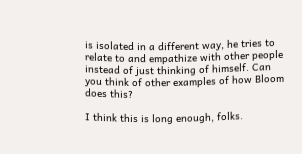is isolated in a different way, he tries to relate to and empathize with other people instead of just thinking of himself. Can you think of other examples of how Bloom does this?

I think this is long enough, folks.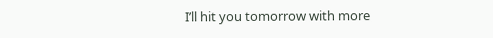I’ll hit you tomorrow with more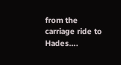from the carriage ride to Hades….